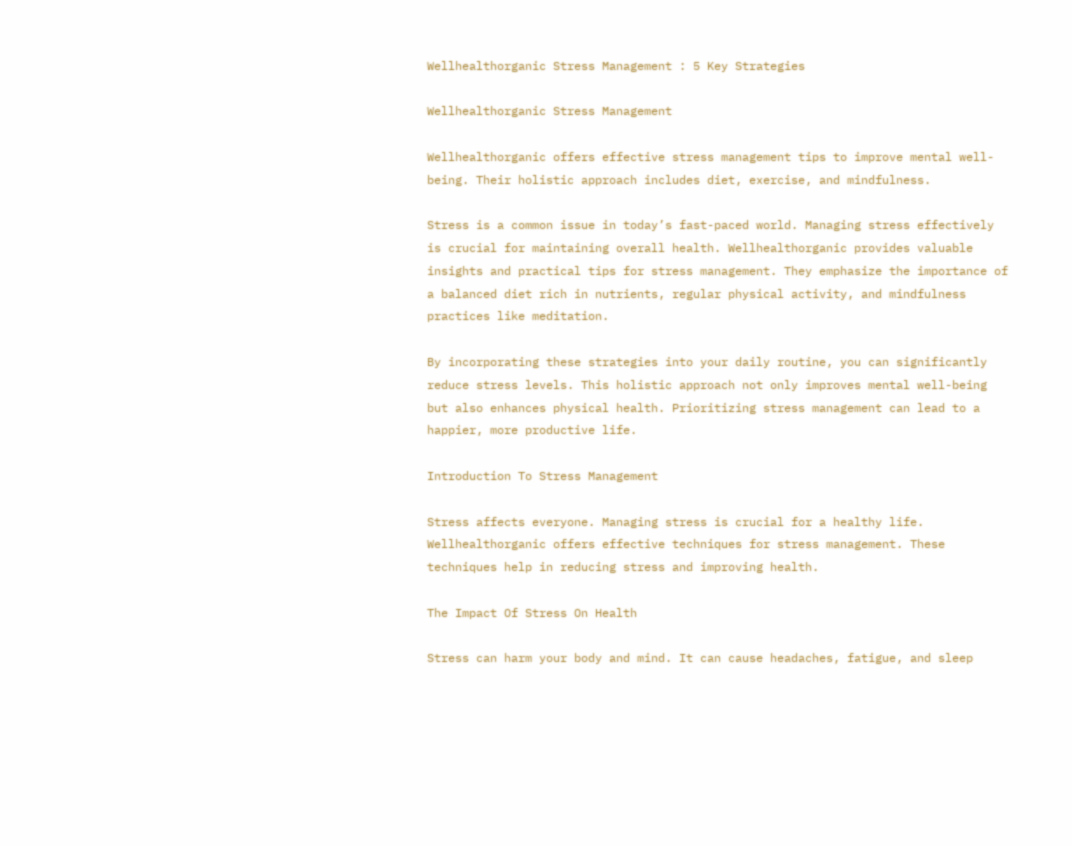Wellhealthorganic Stress Management : 5 Key Strategies

Wellhealthorganic Stress Management

Wellhealthorganic offers effective stress management tips to improve mental well-being. Their holistic approach includes diet, exercise, and mindfulness.

Stress is a common issue in today’s fast-paced world. Managing stress effectively is crucial for maintaining overall health. Wellhealthorganic provides valuable insights and practical tips for stress management. They emphasize the importance of a balanced diet rich in nutrients, regular physical activity, and mindfulness practices like meditation.

By incorporating these strategies into your daily routine, you can significantly reduce stress levels. This holistic approach not only improves mental well-being but also enhances physical health. Prioritizing stress management can lead to a happier, more productive life.

Introduction To Stress Management

Stress affects everyone. Managing stress is crucial for a healthy life. Wellhealthorganic offers effective techniques for stress management. These techniques help in reducing stress and improving health.

The Impact Of Stress On Health

Stress can harm your body and mind. It can cause headaches, fatigue, and sleep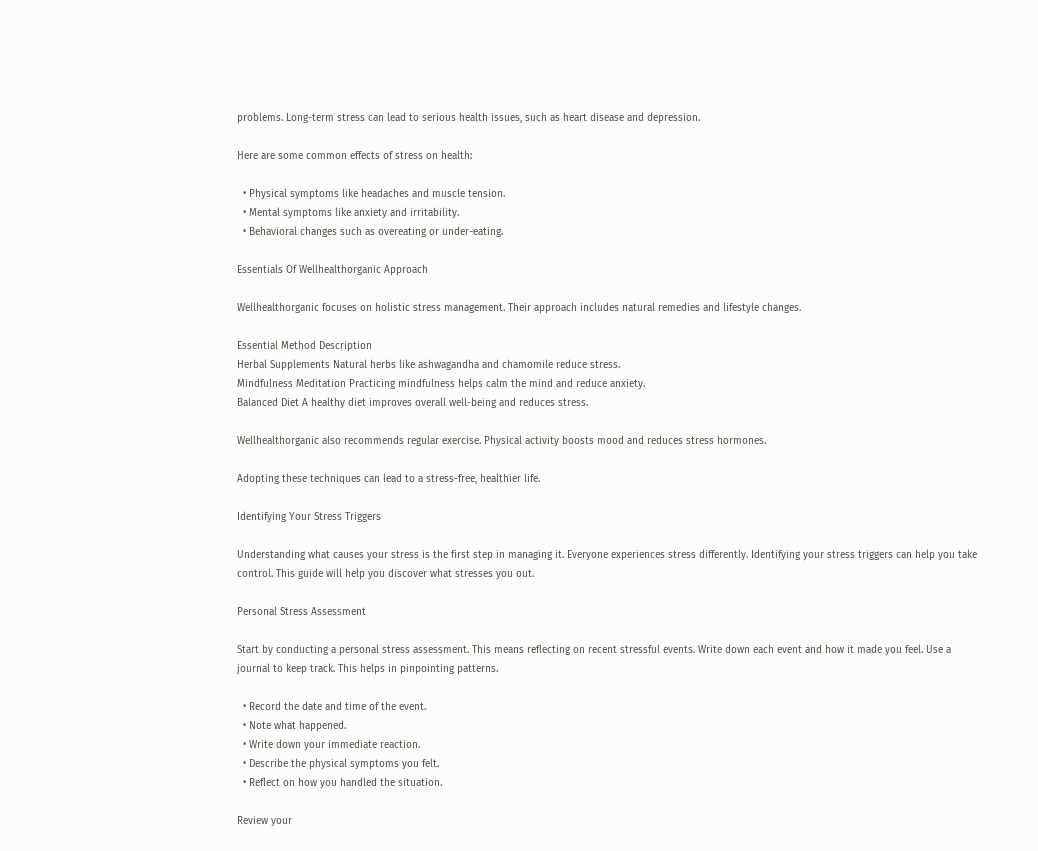problems. Long-term stress can lead to serious health issues, such as heart disease and depression.

Here are some common effects of stress on health:

  • Physical symptoms like headaches and muscle tension.
  • Mental symptoms like anxiety and irritability.
  • Behavioral changes such as overeating or under-eating.

Essentials Of Wellhealthorganic Approach

Wellhealthorganic focuses on holistic stress management. Their approach includes natural remedies and lifestyle changes.

Essential Method Description
Herbal Supplements Natural herbs like ashwagandha and chamomile reduce stress.
Mindfulness Meditation Practicing mindfulness helps calm the mind and reduce anxiety.
Balanced Diet A healthy diet improves overall well-being and reduces stress.

Wellhealthorganic also recommends regular exercise. Physical activity boosts mood and reduces stress hormones.

Adopting these techniques can lead to a stress-free, healthier life.

Identifying Your Stress Triggers

Understanding what causes your stress is the first step in managing it. Everyone experiences stress differently. Identifying your stress triggers can help you take control. This guide will help you discover what stresses you out.

Personal Stress Assessment

Start by conducting a personal stress assessment. This means reflecting on recent stressful events. Write down each event and how it made you feel. Use a journal to keep track. This helps in pinpointing patterns.

  • Record the date and time of the event.
  • Note what happened.
  • Write down your immediate reaction.
  • Describe the physical symptoms you felt.
  • Reflect on how you handled the situation.

Review your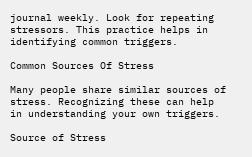journal weekly. Look for repeating stressors. This practice helps in identifying common triggers.

Common Sources Of Stress

Many people share similar sources of stress. Recognizing these can help in understanding your own triggers.

Source of Stress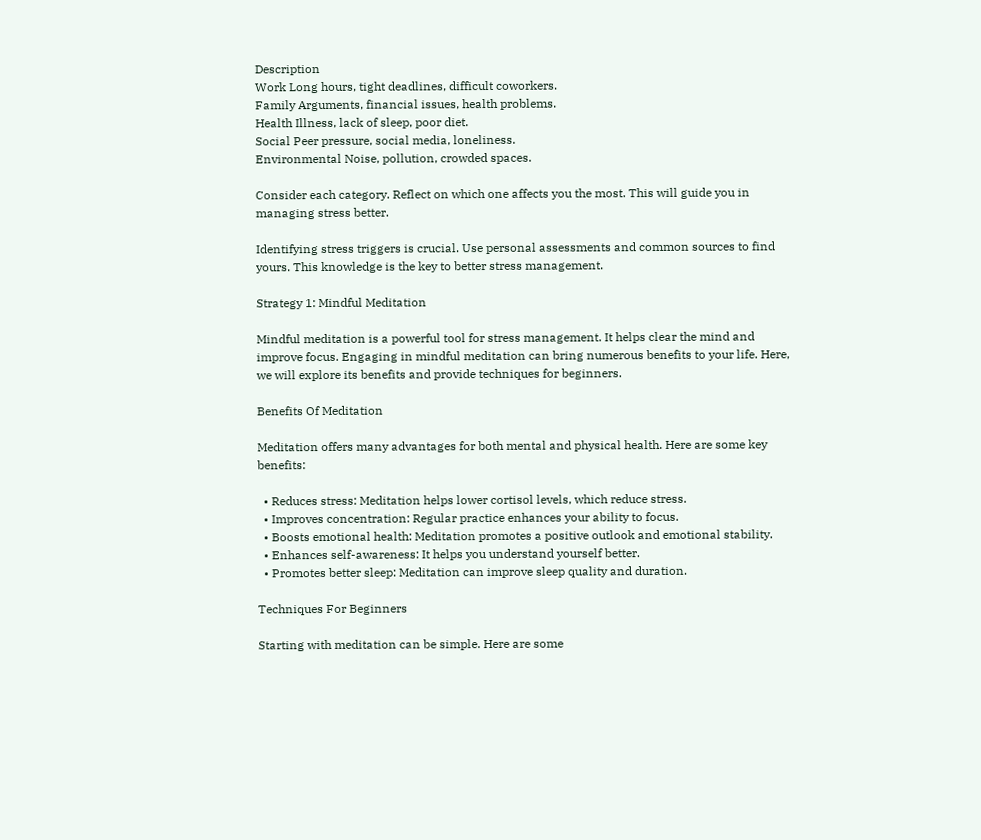Description
Work Long hours, tight deadlines, difficult coworkers.
Family Arguments, financial issues, health problems.
Health Illness, lack of sleep, poor diet.
Social Peer pressure, social media, loneliness.
Environmental Noise, pollution, crowded spaces.

Consider each category. Reflect on which one affects you the most. This will guide you in managing stress better.

Identifying stress triggers is crucial. Use personal assessments and common sources to find yours. This knowledge is the key to better stress management.

Strategy 1: Mindful Meditation

Mindful meditation is a powerful tool for stress management. It helps clear the mind and improve focus. Engaging in mindful meditation can bring numerous benefits to your life. Here, we will explore its benefits and provide techniques for beginners.

Benefits Of Meditation

Meditation offers many advantages for both mental and physical health. Here are some key benefits:

  • Reduces stress: Meditation helps lower cortisol levels, which reduce stress.
  • Improves concentration: Regular practice enhances your ability to focus.
  • Boosts emotional health: Meditation promotes a positive outlook and emotional stability.
  • Enhances self-awareness: It helps you understand yourself better.
  • Promotes better sleep: Meditation can improve sleep quality and duration.

Techniques For Beginners

Starting with meditation can be simple. Here are some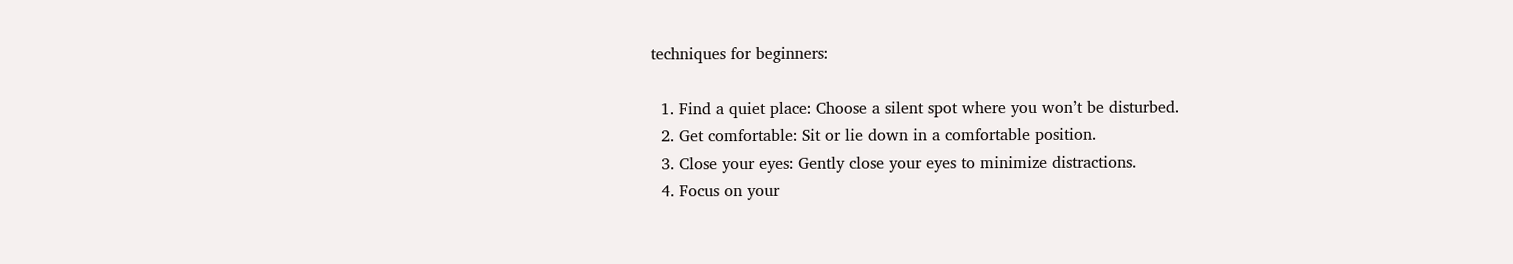techniques for beginners:

  1. Find a quiet place: Choose a silent spot where you won’t be disturbed.
  2. Get comfortable: Sit or lie down in a comfortable position.
  3. Close your eyes: Gently close your eyes to minimize distractions.
  4. Focus on your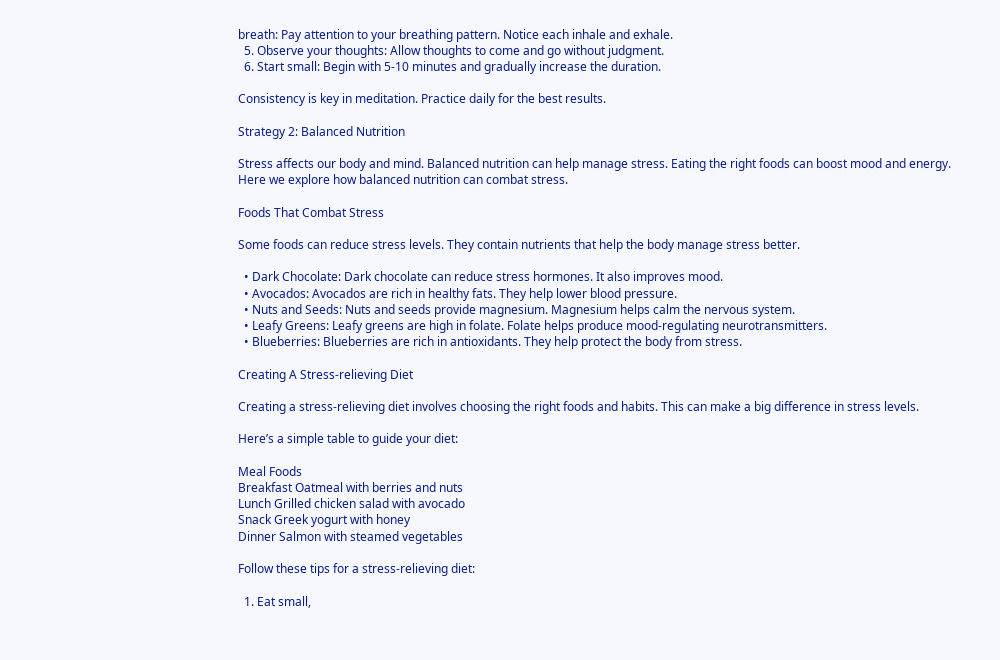breath: Pay attention to your breathing pattern. Notice each inhale and exhale.
  5. Observe your thoughts: Allow thoughts to come and go without judgment.
  6. Start small: Begin with 5-10 minutes and gradually increase the duration.

Consistency is key in meditation. Practice daily for the best results.

Strategy 2: Balanced Nutrition

Stress affects our body and mind. Balanced nutrition can help manage stress. Eating the right foods can boost mood and energy. Here we explore how balanced nutrition can combat stress.

Foods That Combat Stress

Some foods can reduce stress levels. They contain nutrients that help the body manage stress better.

  • Dark Chocolate: Dark chocolate can reduce stress hormones. It also improves mood.
  • Avocados: Avocados are rich in healthy fats. They help lower blood pressure.
  • Nuts and Seeds: Nuts and seeds provide magnesium. Magnesium helps calm the nervous system.
  • Leafy Greens: Leafy greens are high in folate. Folate helps produce mood-regulating neurotransmitters.
  • Blueberries: Blueberries are rich in antioxidants. They help protect the body from stress.

Creating A Stress-relieving Diet

Creating a stress-relieving diet involves choosing the right foods and habits. This can make a big difference in stress levels.

Here’s a simple table to guide your diet:

Meal Foods
Breakfast Oatmeal with berries and nuts
Lunch Grilled chicken salad with avocado
Snack Greek yogurt with honey
Dinner Salmon with steamed vegetables

Follow these tips for a stress-relieving diet:

  1. Eat small,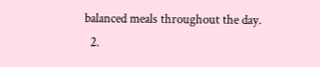balanced meals throughout the day.
  2.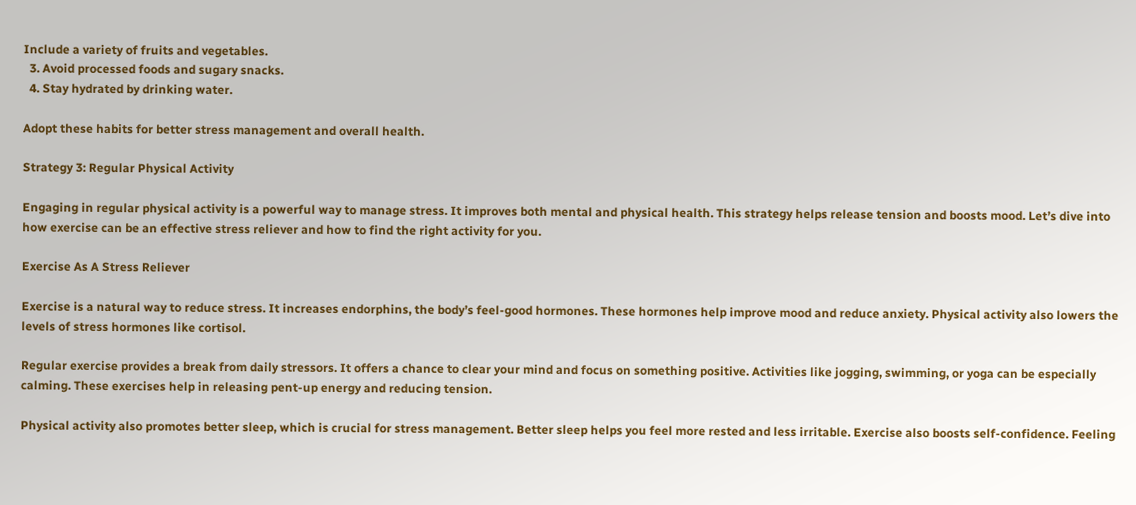Include a variety of fruits and vegetables.
  3. Avoid processed foods and sugary snacks.
  4. Stay hydrated by drinking water.

Adopt these habits for better stress management and overall health.

Strategy 3: Regular Physical Activity

Engaging in regular physical activity is a powerful way to manage stress. It improves both mental and physical health. This strategy helps release tension and boosts mood. Let’s dive into how exercise can be an effective stress reliever and how to find the right activity for you.

Exercise As A Stress Reliever

Exercise is a natural way to reduce stress. It increases endorphins, the body’s feel-good hormones. These hormones help improve mood and reduce anxiety. Physical activity also lowers the levels of stress hormones like cortisol.

Regular exercise provides a break from daily stressors. It offers a chance to clear your mind and focus on something positive. Activities like jogging, swimming, or yoga can be especially calming. These exercises help in releasing pent-up energy and reducing tension.

Physical activity also promotes better sleep, which is crucial for stress management. Better sleep helps you feel more rested and less irritable. Exercise also boosts self-confidence. Feeling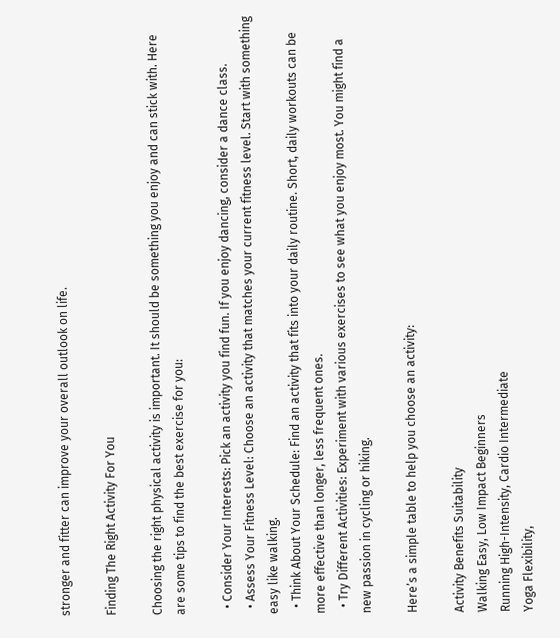stronger and fitter can improve your overall outlook on life.

Finding The Right Activity For You

Choosing the right physical activity is important. It should be something you enjoy and can stick with. Here are some tips to find the best exercise for you:

  • Consider Your Interests: Pick an activity you find fun. If you enjoy dancing, consider a dance class.
  • Assess Your Fitness Level: Choose an activity that matches your current fitness level. Start with something easy like walking.
  • Think About Your Schedule: Find an activity that fits into your daily routine. Short, daily workouts can be more effective than longer, less frequent ones.
  • Try Different Activities: Experiment with various exercises to see what you enjoy most. You might find a new passion in cycling or hiking.

Here’s a simple table to help you choose an activity:

Activity Benefits Suitability
Walking Easy, Low Impact Beginners
Running High-Intensity, Cardio Intermediate
Yoga Flexibility,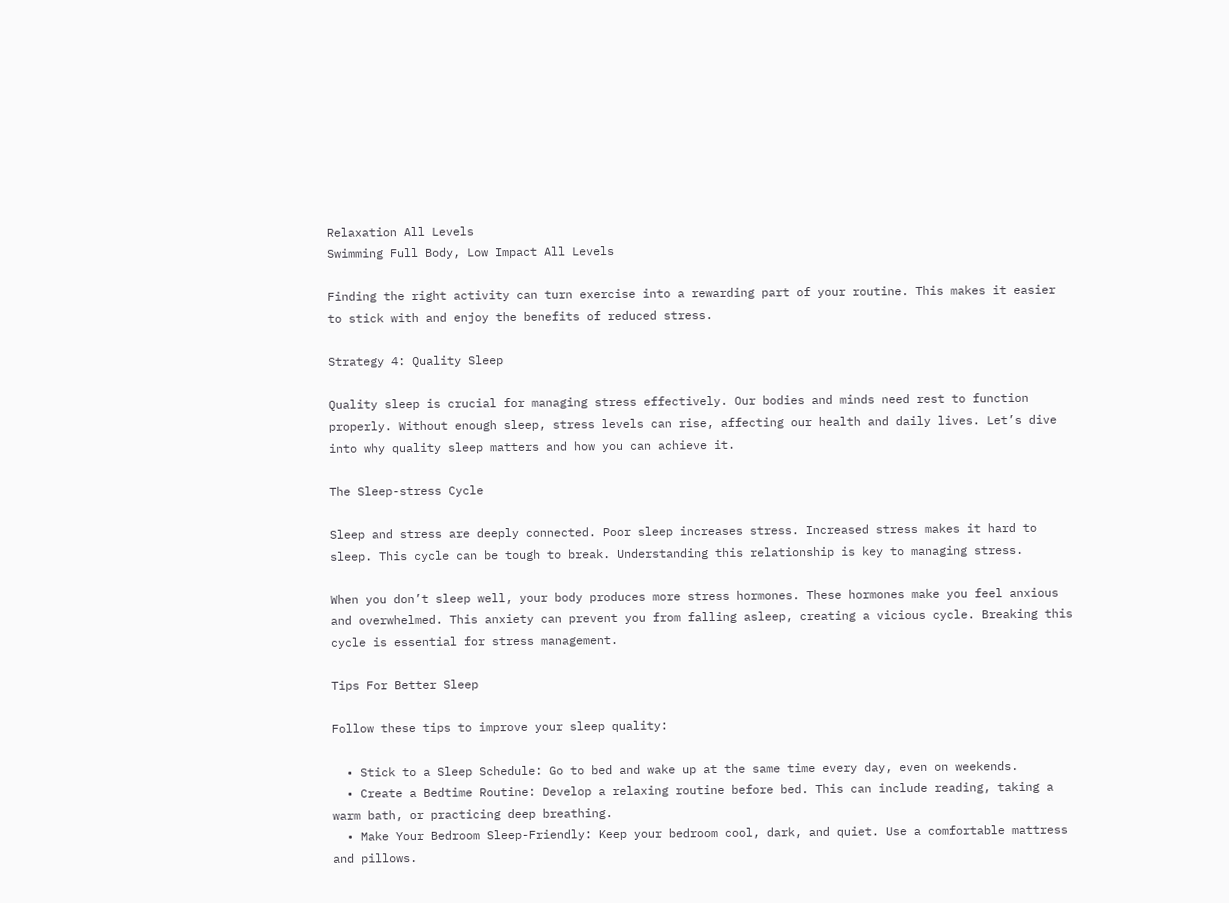Relaxation All Levels
Swimming Full Body, Low Impact All Levels

Finding the right activity can turn exercise into a rewarding part of your routine. This makes it easier to stick with and enjoy the benefits of reduced stress.

Strategy 4: Quality Sleep

Quality sleep is crucial for managing stress effectively. Our bodies and minds need rest to function properly. Without enough sleep, stress levels can rise, affecting our health and daily lives. Let’s dive into why quality sleep matters and how you can achieve it.

The Sleep-stress Cycle

Sleep and stress are deeply connected. Poor sleep increases stress. Increased stress makes it hard to sleep. This cycle can be tough to break. Understanding this relationship is key to managing stress.

When you don’t sleep well, your body produces more stress hormones. These hormones make you feel anxious and overwhelmed. This anxiety can prevent you from falling asleep, creating a vicious cycle. Breaking this cycle is essential for stress management.

Tips For Better Sleep

Follow these tips to improve your sleep quality:

  • Stick to a Sleep Schedule: Go to bed and wake up at the same time every day, even on weekends.
  • Create a Bedtime Routine: Develop a relaxing routine before bed. This can include reading, taking a warm bath, or practicing deep breathing.
  • Make Your Bedroom Sleep-Friendly: Keep your bedroom cool, dark, and quiet. Use a comfortable mattress and pillows.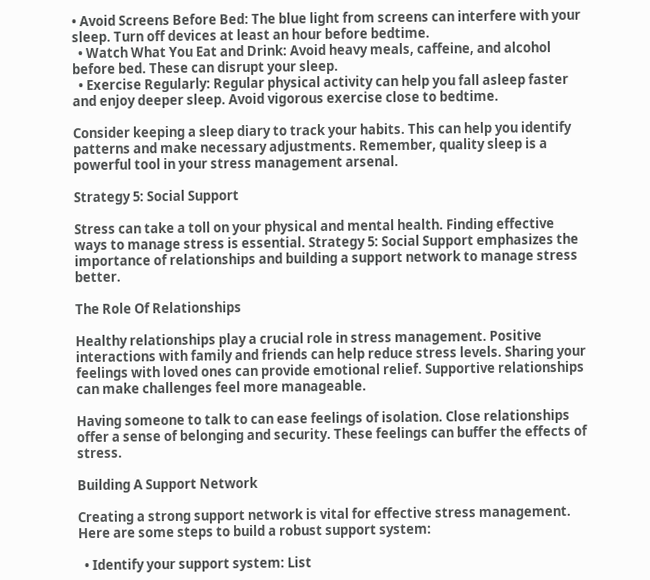• Avoid Screens Before Bed: The blue light from screens can interfere with your sleep. Turn off devices at least an hour before bedtime.
  • Watch What You Eat and Drink: Avoid heavy meals, caffeine, and alcohol before bed. These can disrupt your sleep.
  • Exercise Regularly: Regular physical activity can help you fall asleep faster and enjoy deeper sleep. Avoid vigorous exercise close to bedtime.

Consider keeping a sleep diary to track your habits. This can help you identify patterns and make necessary adjustments. Remember, quality sleep is a powerful tool in your stress management arsenal.

Strategy 5: Social Support

Stress can take a toll on your physical and mental health. Finding effective ways to manage stress is essential. Strategy 5: Social Support emphasizes the importance of relationships and building a support network to manage stress better.

The Role Of Relationships

Healthy relationships play a crucial role in stress management. Positive interactions with family and friends can help reduce stress levels. Sharing your feelings with loved ones can provide emotional relief. Supportive relationships can make challenges feel more manageable.

Having someone to talk to can ease feelings of isolation. Close relationships offer a sense of belonging and security. These feelings can buffer the effects of stress.

Building A Support Network

Creating a strong support network is vital for effective stress management. Here are some steps to build a robust support system:

  • Identify your support system: List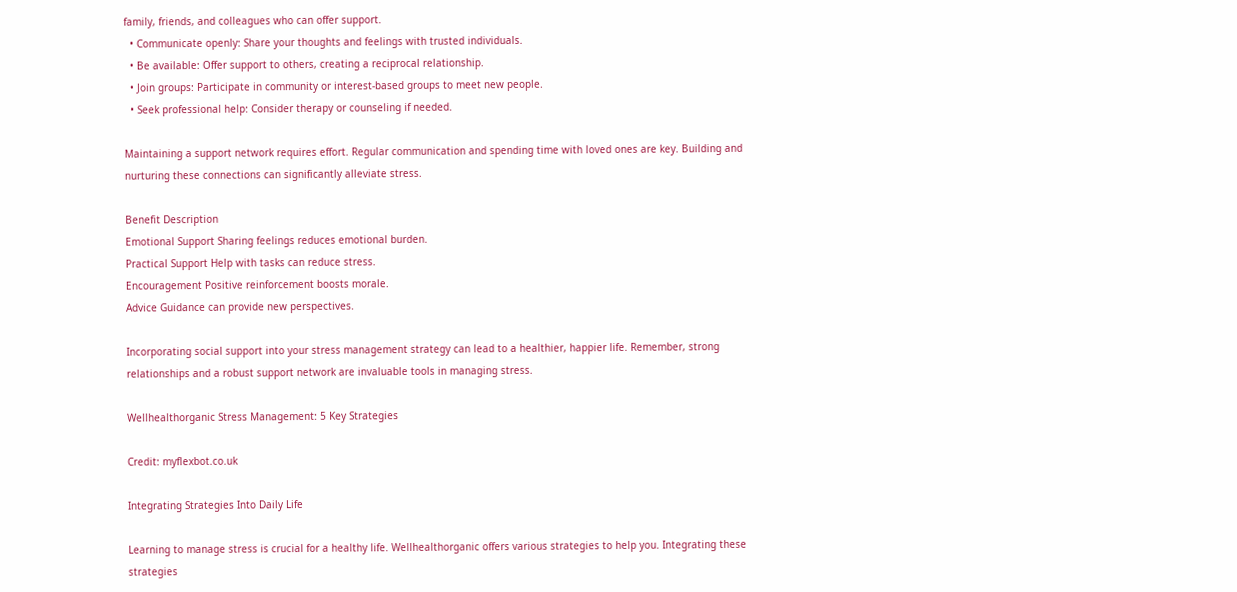family, friends, and colleagues who can offer support.
  • Communicate openly: Share your thoughts and feelings with trusted individuals.
  • Be available: Offer support to others, creating a reciprocal relationship.
  • Join groups: Participate in community or interest-based groups to meet new people.
  • Seek professional help: Consider therapy or counseling if needed.

Maintaining a support network requires effort. Regular communication and spending time with loved ones are key. Building and nurturing these connections can significantly alleviate stress.

Benefit Description
Emotional Support Sharing feelings reduces emotional burden.
Practical Support Help with tasks can reduce stress.
Encouragement Positive reinforcement boosts morale.
Advice Guidance can provide new perspectives.

Incorporating social support into your stress management strategy can lead to a healthier, happier life. Remember, strong relationships and a robust support network are invaluable tools in managing stress.

Wellhealthorganic Stress Management: 5 Key Strategies

Credit: myflexbot.co.uk

Integrating Strategies Into Daily Life

Learning to manage stress is crucial for a healthy life. Wellhealthorganic offers various strategies to help you. Integrating these strategies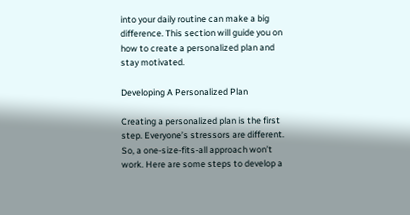into your daily routine can make a big difference. This section will guide you on how to create a personalized plan and stay motivated.

Developing A Personalized Plan

Creating a personalized plan is the first step. Everyone’s stressors are different. So, a one-size-fits-all approach won’t work. Here are some steps to develop a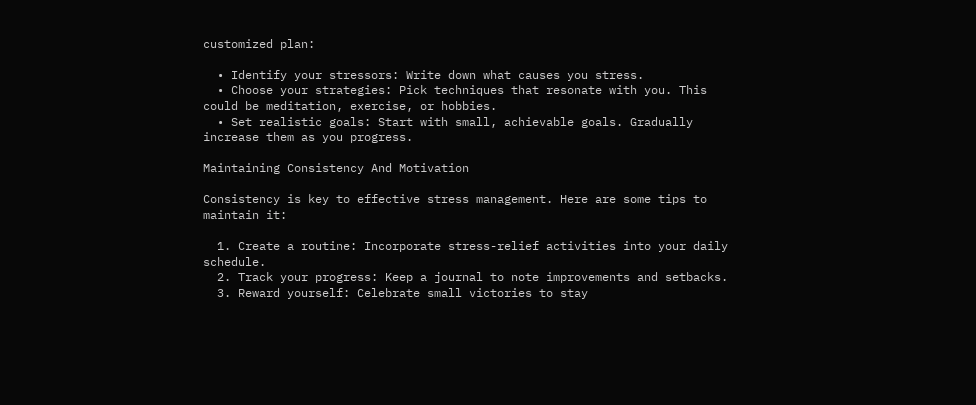customized plan:

  • Identify your stressors: Write down what causes you stress.
  • Choose your strategies: Pick techniques that resonate with you. This could be meditation, exercise, or hobbies.
  • Set realistic goals: Start with small, achievable goals. Gradually increase them as you progress.

Maintaining Consistency And Motivation

Consistency is key to effective stress management. Here are some tips to maintain it:

  1. Create a routine: Incorporate stress-relief activities into your daily schedule.
  2. Track your progress: Keep a journal to note improvements and setbacks.
  3. Reward yourself: Celebrate small victories to stay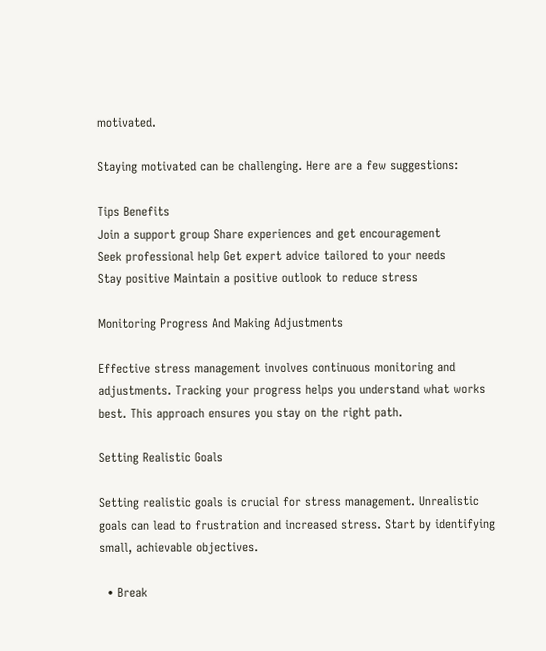motivated.

Staying motivated can be challenging. Here are a few suggestions:

Tips Benefits
Join a support group Share experiences and get encouragement
Seek professional help Get expert advice tailored to your needs
Stay positive Maintain a positive outlook to reduce stress

Monitoring Progress And Making Adjustments

Effective stress management involves continuous monitoring and adjustments. Tracking your progress helps you understand what works best. This approach ensures you stay on the right path.

Setting Realistic Goals

Setting realistic goals is crucial for stress management. Unrealistic goals can lead to frustration and increased stress. Start by identifying small, achievable objectives.

  • Break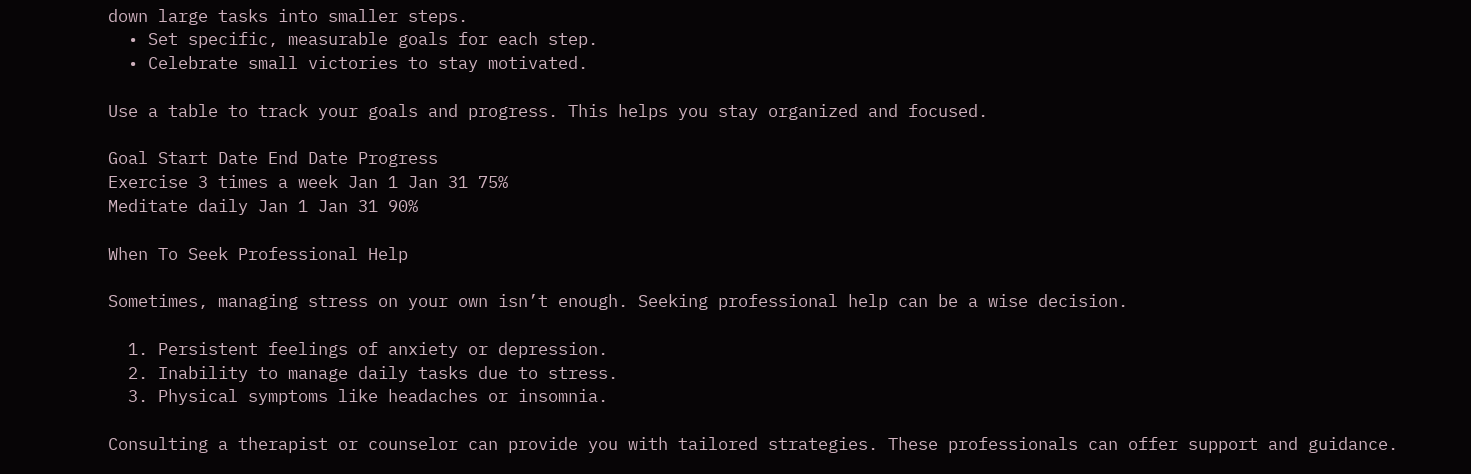down large tasks into smaller steps.
  • Set specific, measurable goals for each step.
  • Celebrate small victories to stay motivated.

Use a table to track your goals and progress. This helps you stay organized and focused.

Goal Start Date End Date Progress
Exercise 3 times a week Jan 1 Jan 31 75%
Meditate daily Jan 1 Jan 31 90%

When To Seek Professional Help

Sometimes, managing stress on your own isn’t enough. Seeking professional help can be a wise decision.

  1. Persistent feelings of anxiety or depression.
  2. Inability to manage daily tasks due to stress.
  3. Physical symptoms like headaches or insomnia.

Consulting a therapist or counselor can provide you with tailored strategies. These professionals can offer support and guidance.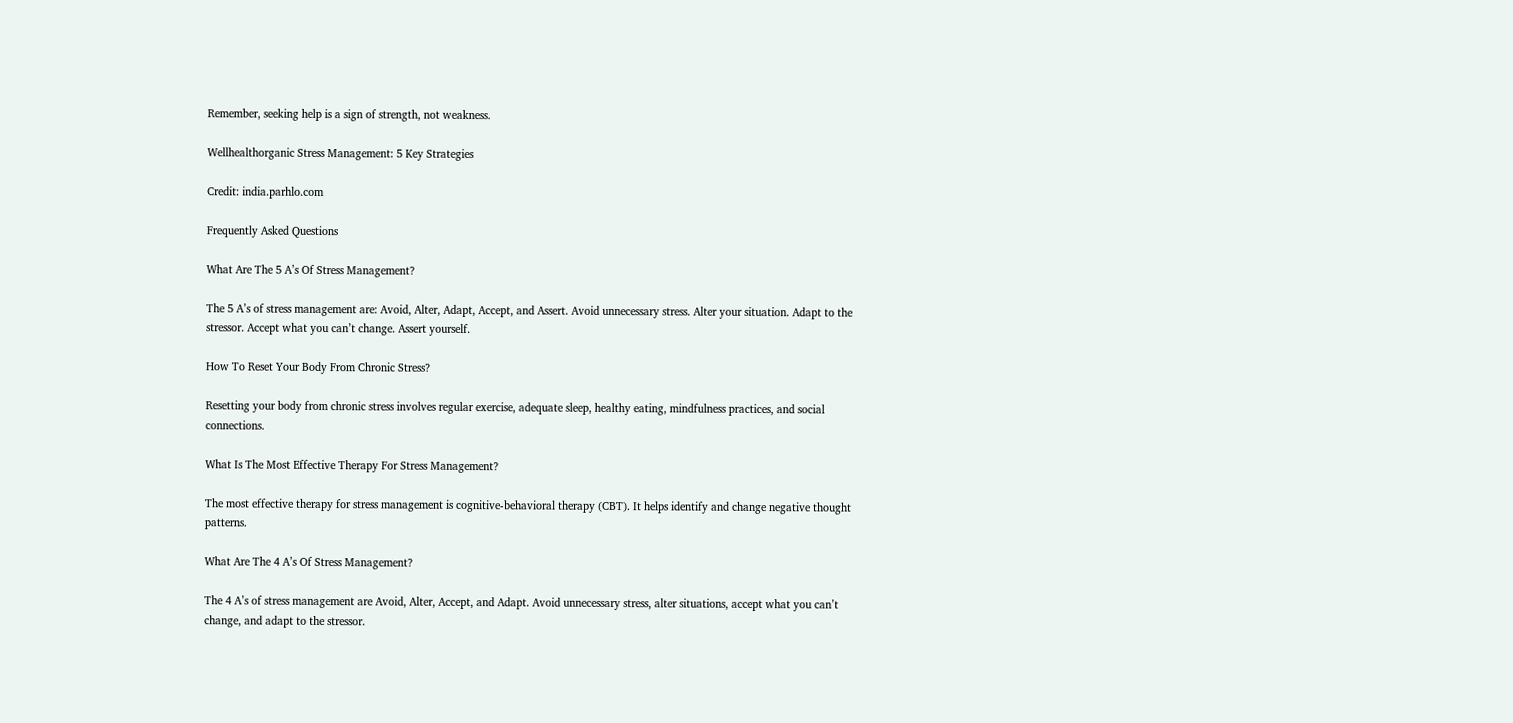Remember, seeking help is a sign of strength, not weakness.

Wellhealthorganic Stress Management: 5 Key Strategies

Credit: india.parhlo.com

Frequently Asked Questions

What Are The 5 A’s Of Stress Management?

The 5 A’s of stress management are: Avoid, Alter, Adapt, Accept, and Assert. Avoid unnecessary stress. Alter your situation. Adapt to the stressor. Accept what you can’t change. Assert yourself.

How To Reset Your Body From Chronic Stress?

Resetting your body from chronic stress involves regular exercise, adequate sleep, healthy eating, mindfulness practices, and social connections.

What Is The Most Effective Therapy For Stress Management?

The most effective therapy for stress management is cognitive-behavioral therapy (CBT). It helps identify and change negative thought patterns.

What Are The 4 A’s Of Stress Management?

The 4 A’s of stress management are Avoid, Alter, Accept, and Adapt. Avoid unnecessary stress, alter situations, accept what you can’t change, and adapt to the stressor.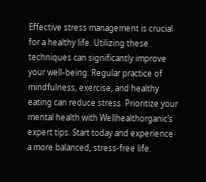Effective stress management is crucial for a healthy life. Utilizing these techniques can significantly improve your well-being. Regular practice of mindfulness, exercise, and healthy eating can reduce stress. Prioritize your mental health with Wellhealthorganic’s expert tips. Start today and experience a more balanced, stress-free life.